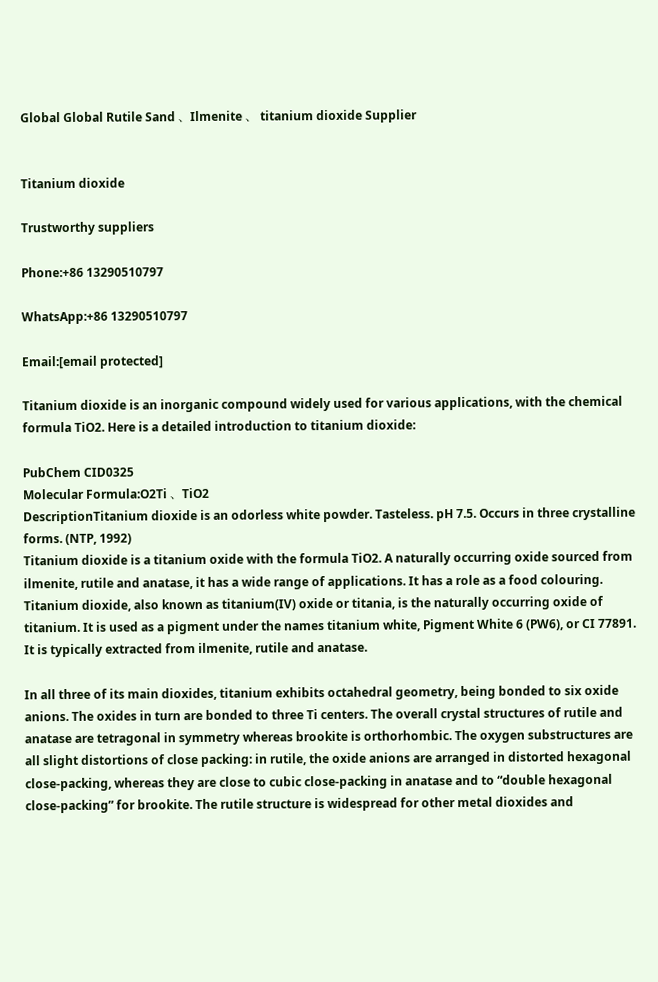Global Global Rutile Sand 、Ilmenite 、 titanium dioxide Supplier


Titanium dioxide

Trustworthy suppliers

Phone:+86 13290510797

WhatsApp:+86 13290510797

Email:[email protected]

Titanium dioxide is an inorganic compound widely used for various applications, with the chemical formula TiO2. Here is a detailed introduction to titanium dioxide:

PubChem CID0325
Molecular Formula:O2Ti 、TiO2
DescriptionTitanium dioxide is an odorless white powder. Tasteless. pH 7.5. Occurs in three crystalline forms. (NTP, 1992)
Titanium dioxide is a titanium oxide with the formula TiO2. A naturally occurring oxide sourced from ilmenite, rutile and anatase, it has a wide range of applications. It has a role as a food colouring.
Titanium dioxide, also known as titanium(IV) oxide or titania, is the naturally occurring oxide of titanium. It is used as a pigment under the names titanium white, Pigment White 6 (PW6), or CI 77891. It is typically extracted from ilmenite, rutile and anatase.

In all three of its main dioxides, titanium exhibits octahedral geometry, being bonded to six oxide anions. The oxides in turn are bonded to three Ti centers. The overall crystal structures of rutile and anatase are tetragonal in symmetry whereas brookite is orthorhombic. The oxygen substructures are all slight distortions of close packing: in rutile, the oxide anions are arranged in distorted hexagonal close-packing, whereas they are close to cubic close-packing in anatase and to “double hexagonal close-packing” for brookite. The rutile structure is widespread for other metal dioxides and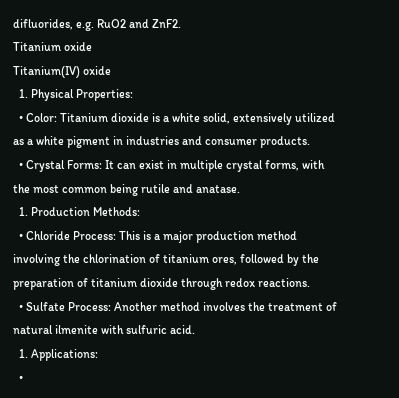difluorides, e.g. RuO2 and ZnF2.
Titanium oxide
Titanium(IV) oxide
  1. Physical Properties:
  • Color: Titanium dioxide is a white solid, extensively utilized as a white pigment in industries and consumer products.
  • Crystal Forms: It can exist in multiple crystal forms, with the most common being rutile and anatase.
  1. Production Methods:
  • Chloride Process: This is a major production method involving the chlorination of titanium ores, followed by the preparation of titanium dioxide through redox reactions.
  • Sulfate Process: Another method involves the treatment of natural ilmenite with sulfuric acid.
  1. Applications:
  •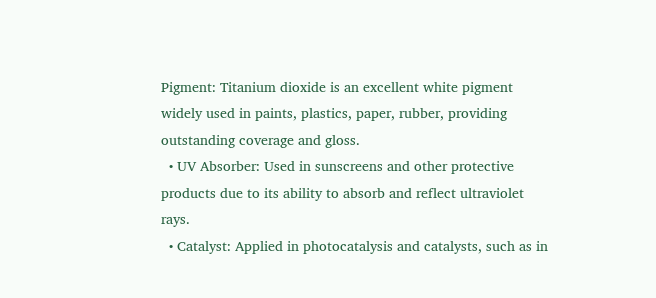Pigment: Titanium dioxide is an excellent white pigment widely used in paints, plastics, paper, rubber, providing outstanding coverage and gloss.
  • UV Absorber: Used in sunscreens and other protective products due to its ability to absorb and reflect ultraviolet rays.
  • Catalyst: Applied in photocatalysis and catalysts, such as in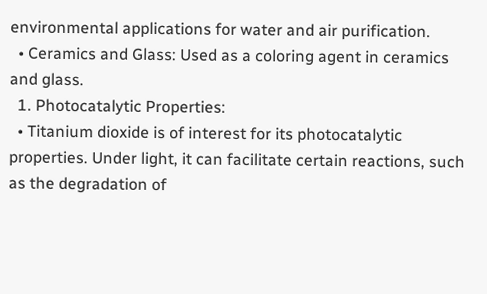environmental applications for water and air purification.
  • Ceramics and Glass: Used as a coloring agent in ceramics and glass.
  1. Photocatalytic Properties:
  • Titanium dioxide is of interest for its photocatalytic properties. Under light, it can facilitate certain reactions, such as the degradation of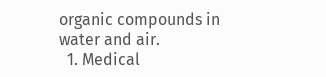organic compounds in water and air.
  1. Medical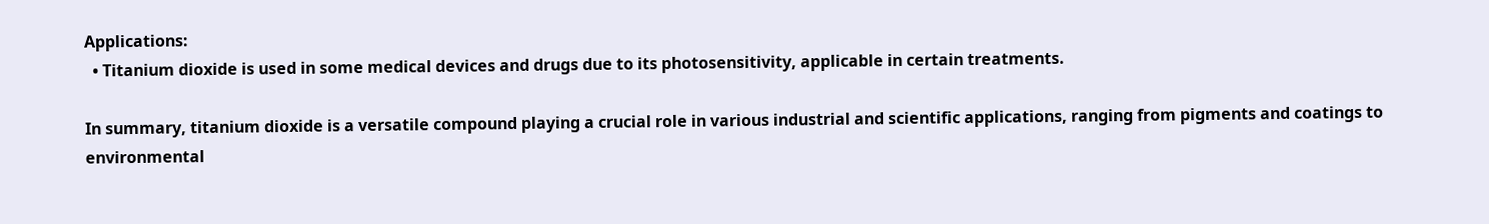Applications:
  • Titanium dioxide is used in some medical devices and drugs due to its photosensitivity, applicable in certain treatments.

In summary, titanium dioxide is a versatile compound playing a crucial role in various industrial and scientific applications, ranging from pigments and coatings to environmental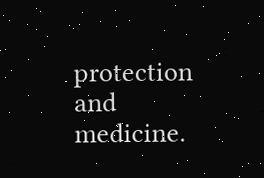protection and medicine.